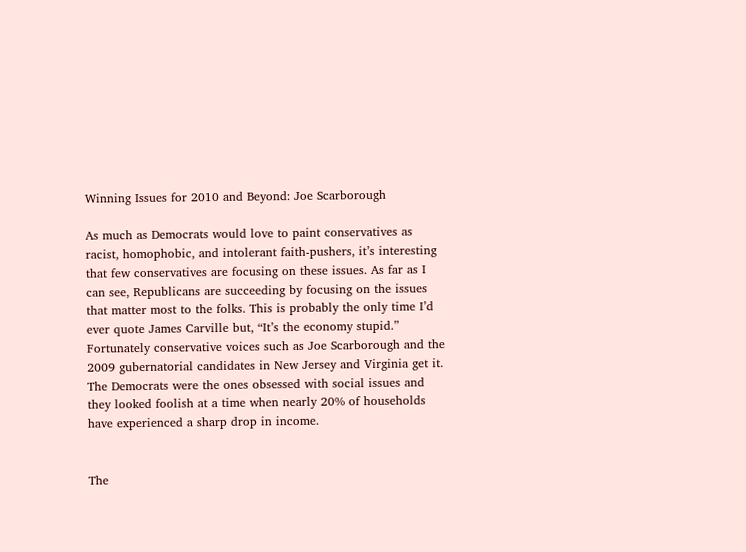Winning Issues for 2010 and Beyond: Joe Scarborough

As much as Democrats would love to paint conservatives as racist, homophobic, and intolerant faith-pushers, it’s interesting that few conservatives are focusing on these issues. As far as I can see, Republicans are succeeding by focusing on the issues that matter most to the folks. This is probably the only time I’d ever quote James Carville but, “It’s the economy stupid.” Fortunately conservative voices such as Joe Scarborough and the 2009 gubernatorial candidates in New Jersey and Virginia get it. The Democrats were the ones obsessed with social issues and they looked foolish at a time when nearly 20% of households have experienced a sharp drop in income.


The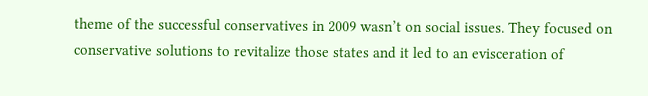theme of the successful conservatives in 2009 wasn’t on social issues. They focused on conservative solutions to revitalize those states and it led to an evisceration of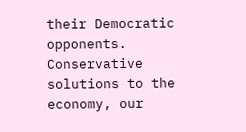their Democratic opponents. Conservative solutions to the economy, our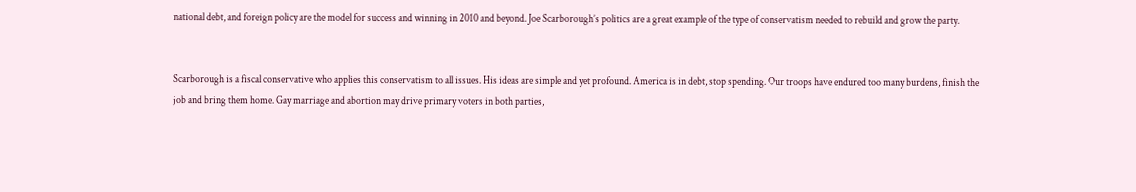national debt, and foreign policy are the model for success and winning in 2010 and beyond. Joe Scarborough’s politics are a great example of the type of conservatism needed to rebuild and grow the party.


Scarborough is a fiscal conservative who applies this conservatism to all issues. His ideas are simple and yet profound. America is in debt, stop spending. Our troops have endured too many burdens, finish the job and bring them home. Gay marriage and abortion may drive primary voters in both parties,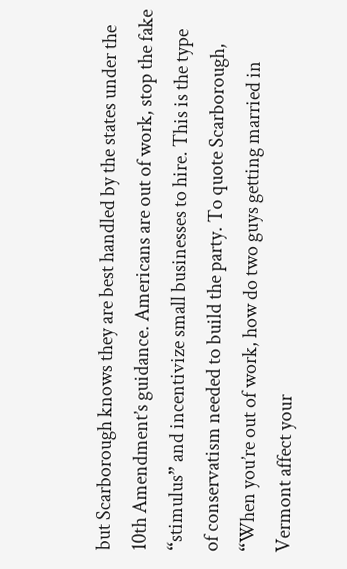but Scarborough knows they are best handled by the states under the 10th Amendment’s guidance. Americans are out of work, stop the fake “stimulus” and incentivize small businesses to hire. This is the type of conservatism needed to build the party. To quote Scarborough, “When you’re out of work, how do two guys getting married in Vermont affect your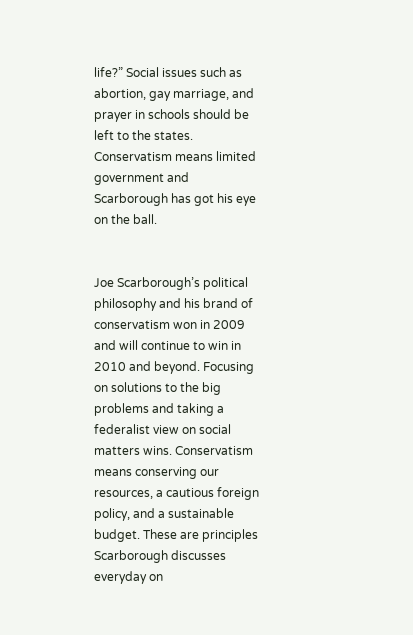life?” Social issues such as abortion, gay marriage, and prayer in schools should be left to the states. Conservatism means limited government and Scarborough has got his eye on the ball.


Joe Scarborough’s political philosophy and his brand of conservatism won in 2009 and will continue to win in 2010 and beyond. Focusing on solutions to the big problems and taking a federalist view on social matters wins. Conservatism means conserving our resources, a cautious foreign policy, and a sustainable budget. These are principles Scarborough discusses everyday on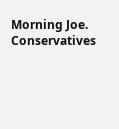Morning Joe. Conservatives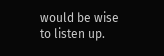would be wise to listen up.